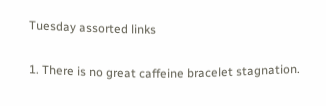Tuesday assorted links

1. There is no great caffeine bracelet stagnation.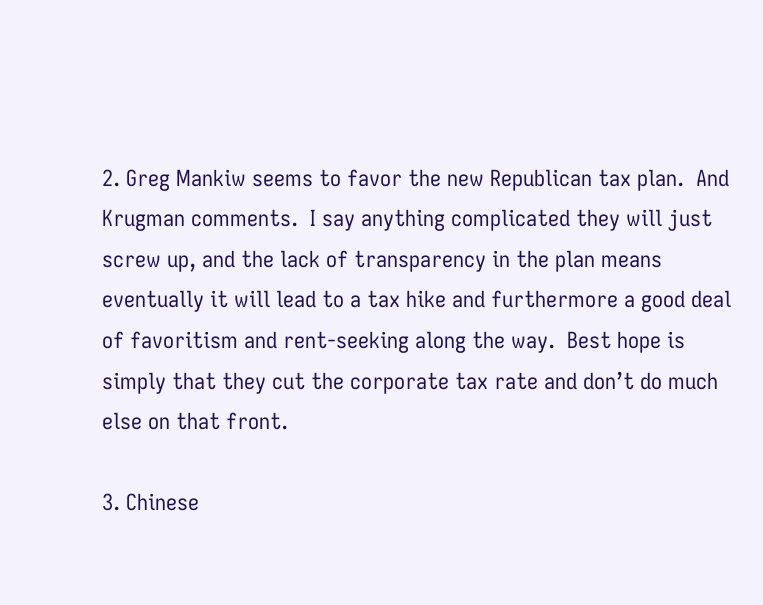2. Greg Mankiw seems to favor the new Republican tax plan.  And Krugman comments.  I say anything complicated they will just screw up, and the lack of transparency in the plan means eventually it will lead to a tax hike and furthermore a good deal of favoritism and rent-seeking along the way.  Best hope is simply that they cut the corporate tax rate and don’t do much else on that front.

3. Chinese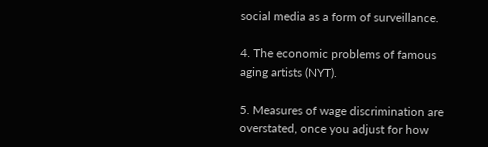social media as a form of surveillance.

4. The economic problems of famous aging artists (NYT).

5. Measures of wage discrimination are overstated, once you adjust for how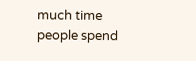much time people spend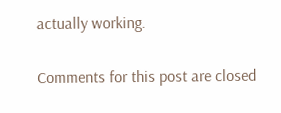actually working.


Comments for this post are closed